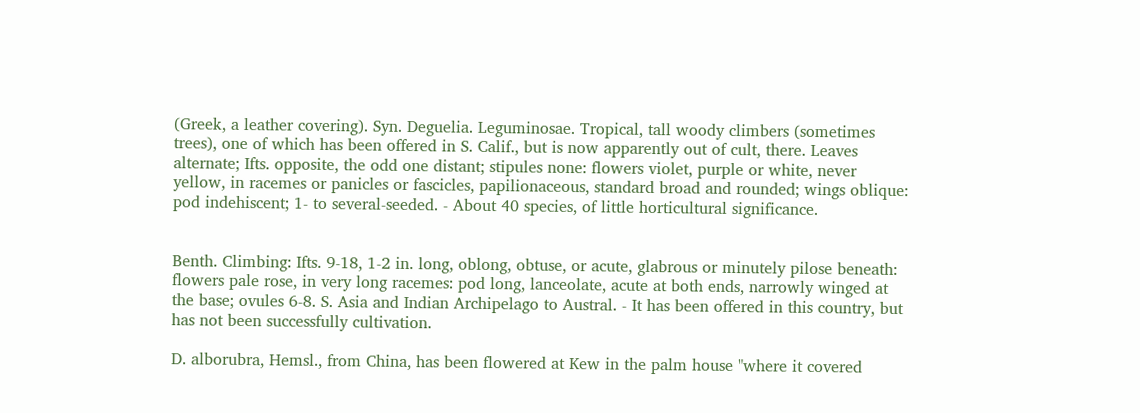(Greek, a leather covering). Syn. Deguelia. Leguminosae. Tropical, tall woody climbers (sometimes trees), one of which has been offered in S. Calif., but is now apparently out of cult, there. Leaves alternate; Ifts. opposite, the odd one distant; stipules none: flowers violet, purple or white, never yellow, in racemes or panicles or fascicles, papilionaceous, standard broad and rounded; wings oblique: pod indehiscent; 1- to several-seeded. - About 40 species, of little horticultural significance.


Benth. Climbing: Ifts. 9-18, 1-2 in. long, oblong, obtuse, or acute, glabrous or minutely pilose beneath: flowers pale rose, in very long racemes: pod long, lanceolate, acute at both ends, narrowly winged at the base; ovules 6-8. S. Asia and Indian Archipelago to Austral. - It has been offered in this country, but has not been successfully cultivation.

D. alborubra, Hemsl., from China, has been flowered at Kew in the palm house "where it covered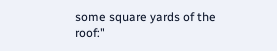some square yards of the roof:"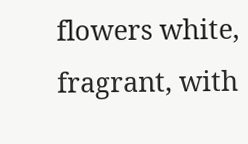flowers white, fragrant, with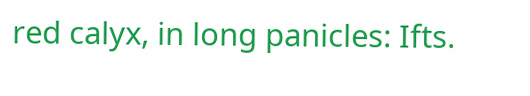red calyx, in long panicles: Ifts.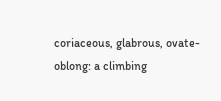coriaceous, glabrous, ovate-oblong: a climbing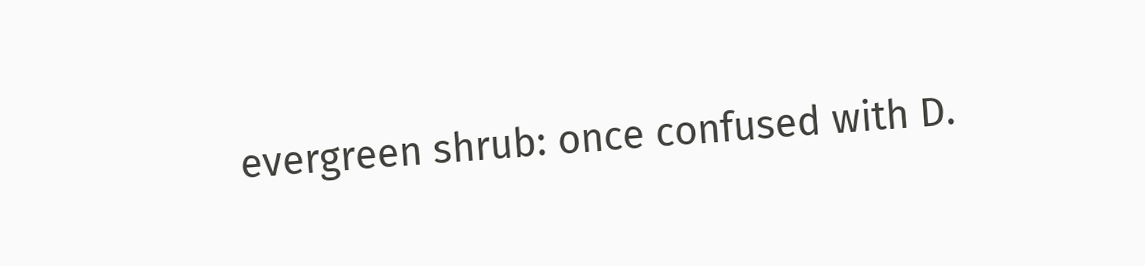evergreen shrub: once confused with D.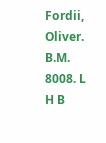Fordii, Oliver. B.M. 8008. L H B